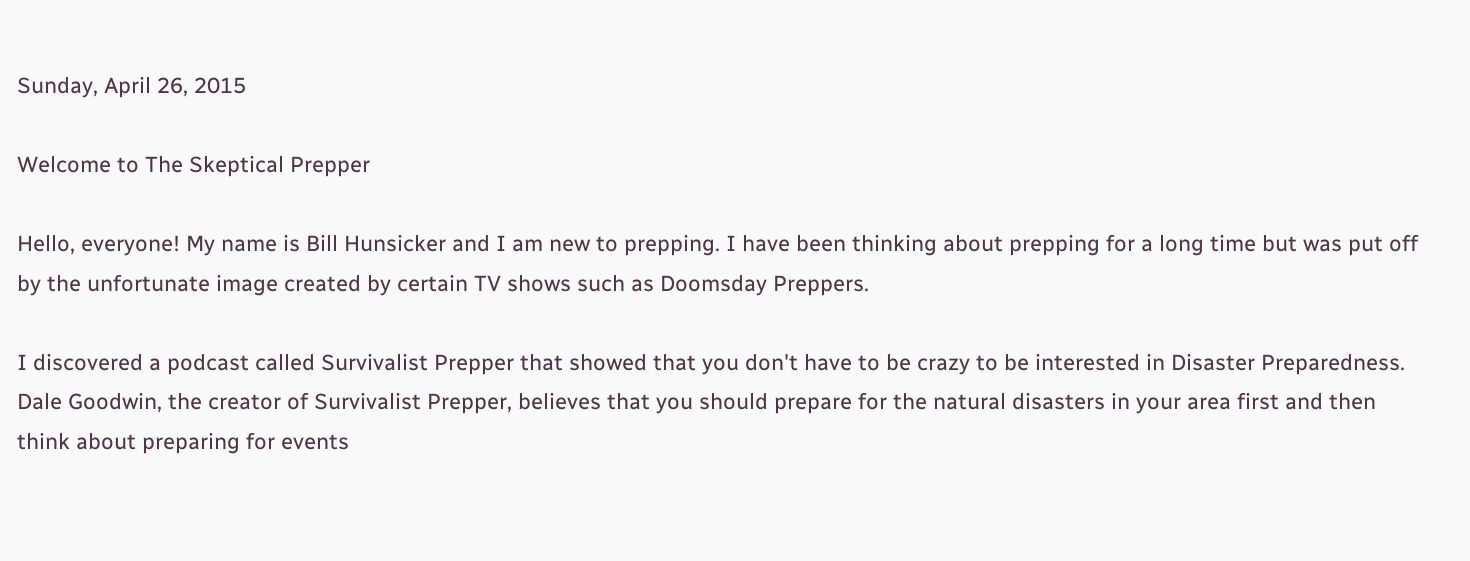Sunday, April 26, 2015

Welcome to The Skeptical Prepper

Hello, everyone! My name is Bill Hunsicker and I am new to prepping. I have been thinking about prepping for a long time but was put off by the unfortunate image created by certain TV shows such as Doomsday Preppers.

I discovered a podcast called Survivalist Prepper that showed that you don't have to be crazy to be interested in Disaster Preparedness. Dale Goodwin, the creator of Survivalist Prepper, believes that you should prepare for the natural disasters in your area first and then think about preparing for events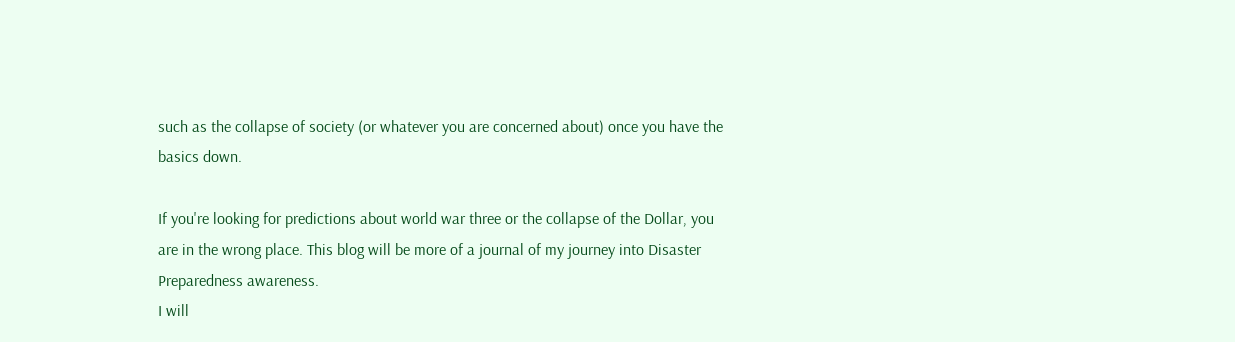such as the collapse of society (or whatever you are concerned about) once you have the basics down.

If you're looking for predictions about world war three or the collapse of the Dollar, you are in the wrong place. This blog will be more of a journal of my journey into Disaster Preparedness awareness.
I will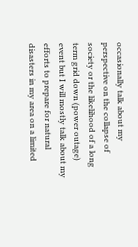occasionally talk about my perspective on the collapse of society or the likelihood of a long term grid down (power outage) event but I will mostly talk about my efforts to prepare for natural disasters in my area on a limited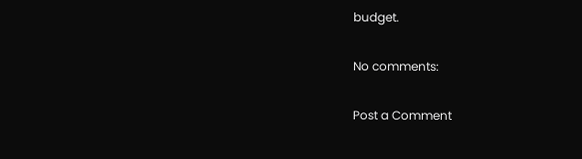budget.

No comments:

Post a Comment